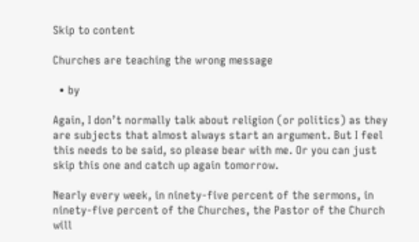Skip to content

Churches are teaching the wrong message

  • by

Again, I don’t normally talk about religion (or politics) as they are subjects that almost always start an argument. But I feel this needs to be said, so please bear with me. Or you can just skip this one and catch up again tomorrow.

Nearly every week, in ninety-five percent of the sermons, in ninety-five percent of the Churches, the Pastor of the Church will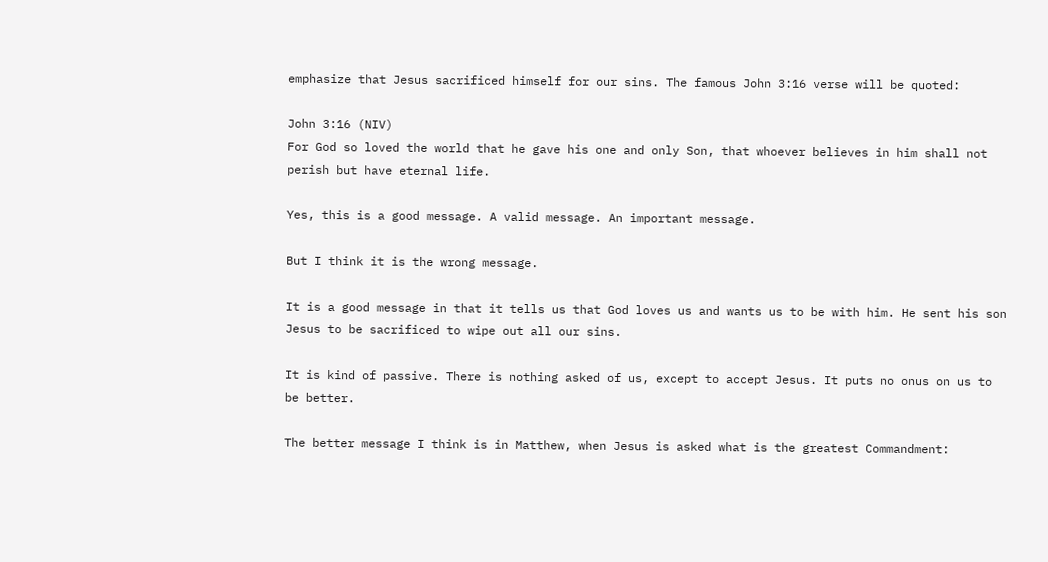emphasize that Jesus sacrificed himself for our sins. The famous John 3:16 verse will be quoted:

John 3:16 (NIV)
For God so loved the world that he gave his one and only Son, that whoever believes in him shall not perish but have eternal life.

Yes, this is a good message. A valid message. An important message.

But I think it is the wrong message.

It is a good message in that it tells us that God loves us and wants us to be with him. He sent his son Jesus to be sacrificed to wipe out all our sins.

It is kind of passive. There is nothing asked of us, except to accept Jesus. It puts no onus on us to be better.

The better message I think is in Matthew, when Jesus is asked what is the greatest Commandment: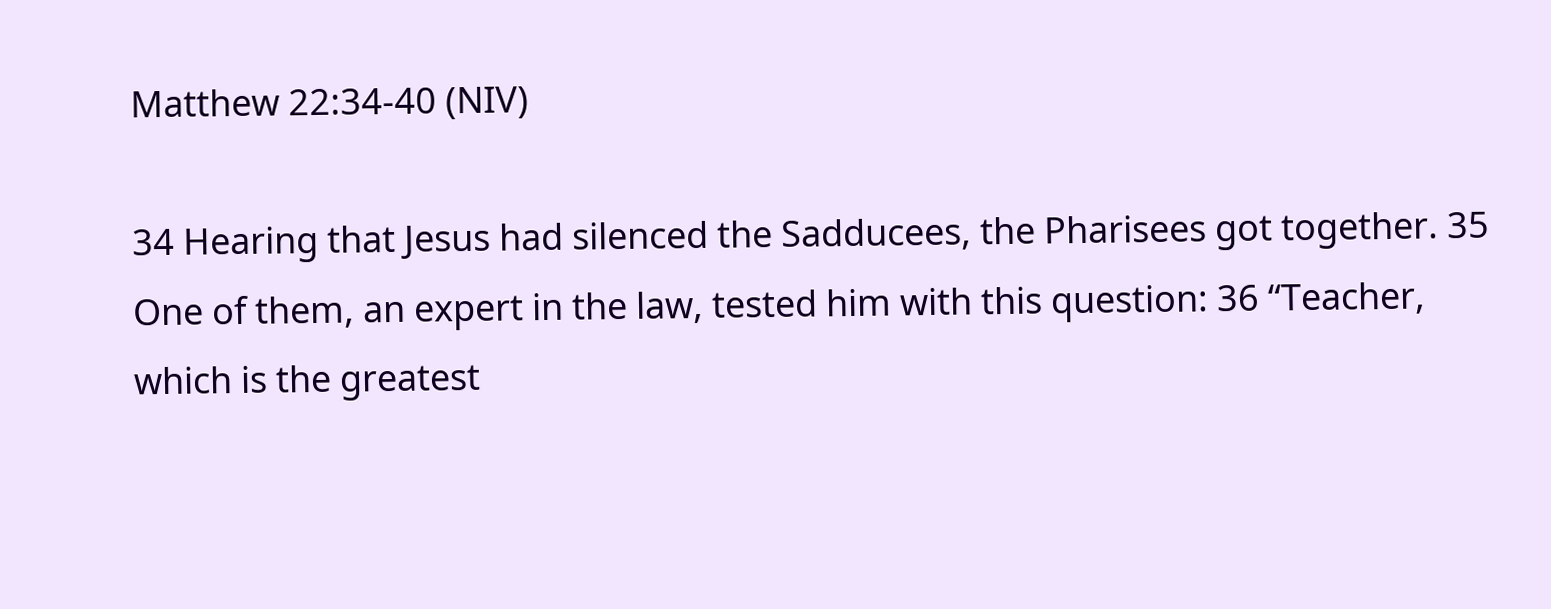Matthew 22:34-40 (NIV)

34 Hearing that Jesus had silenced the Sadducees, the Pharisees got together. 35 One of them, an expert in the law, tested him with this question: 36 “Teacher, which is the greatest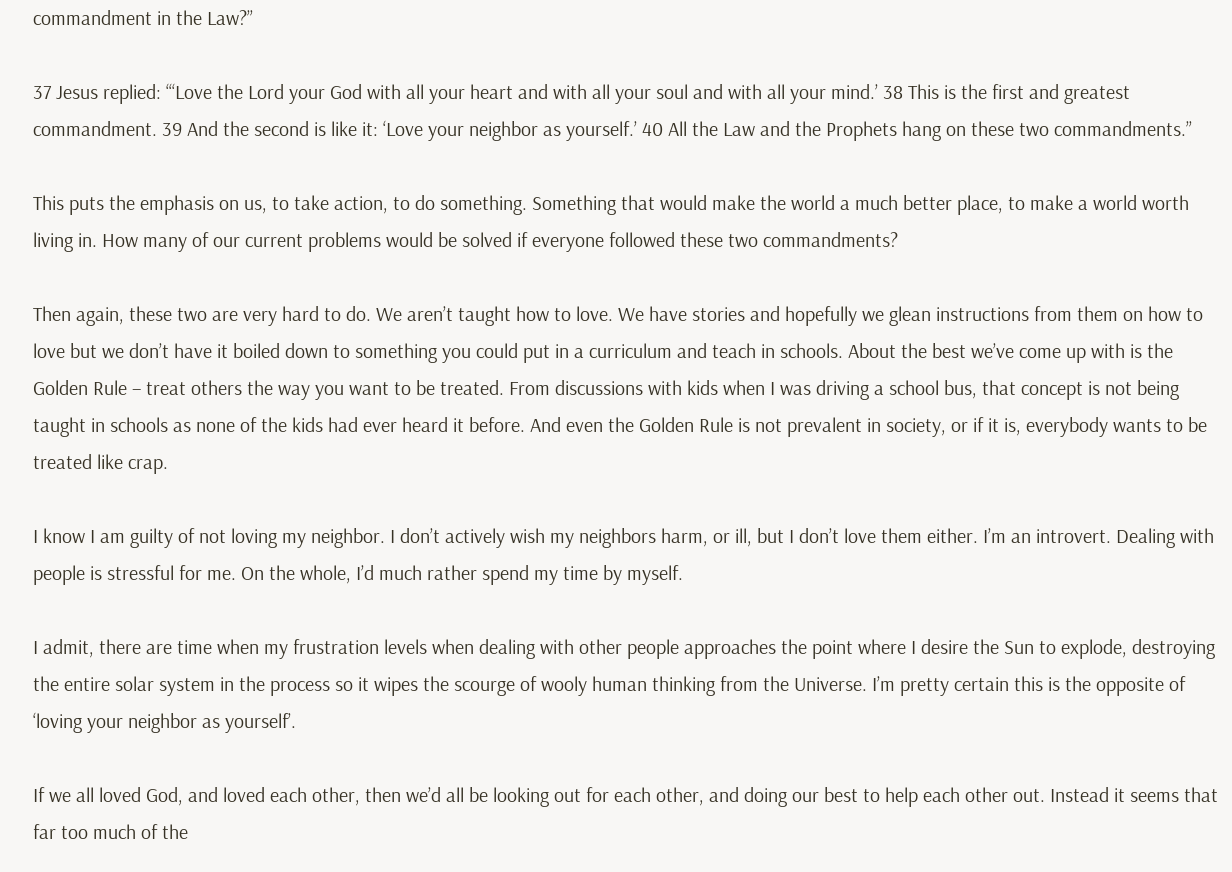commandment in the Law?”

37 Jesus replied: “‘Love the Lord your God with all your heart and with all your soul and with all your mind.’ 38 This is the first and greatest commandment. 39 And the second is like it: ‘Love your neighbor as yourself.’ 40 All the Law and the Prophets hang on these two commandments.”

This puts the emphasis on us, to take action, to do something. Something that would make the world a much better place, to make a world worth living in. How many of our current problems would be solved if everyone followed these two commandments?

Then again, these two are very hard to do. We aren’t taught how to love. We have stories and hopefully we glean instructions from them on how to love but we don’t have it boiled down to something you could put in a curriculum and teach in schools. About the best we’ve come up with is the Golden Rule – treat others the way you want to be treated. From discussions with kids when I was driving a school bus, that concept is not being taught in schools as none of the kids had ever heard it before. And even the Golden Rule is not prevalent in society, or if it is, everybody wants to be treated like crap.

I know I am guilty of not loving my neighbor. I don’t actively wish my neighbors harm, or ill, but I don’t love them either. I’m an introvert. Dealing with people is stressful for me. On the whole, I’d much rather spend my time by myself.

I admit, there are time when my frustration levels when dealing with other people approaches the point where I desire the Sun to explode, destroying the entire solar system in the process so it wipes the scourge of wooly human thinking from the Universe. I’m pretty certain this is the opposite of ‘loving your neighbor as yourself’.

If we all loved God, and loved each other, then we’d all be looking out for each other, and doing our best to help each other out. Instead it seems that far too much of the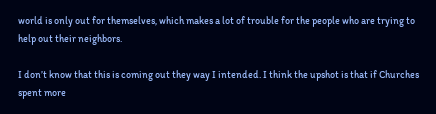world is only out for themselves, which makes a lot of trouble for the people who are trying to help out their neighbors.

I don’t know that this is coming out they way I intended. I think the upshot is that if Churches spent more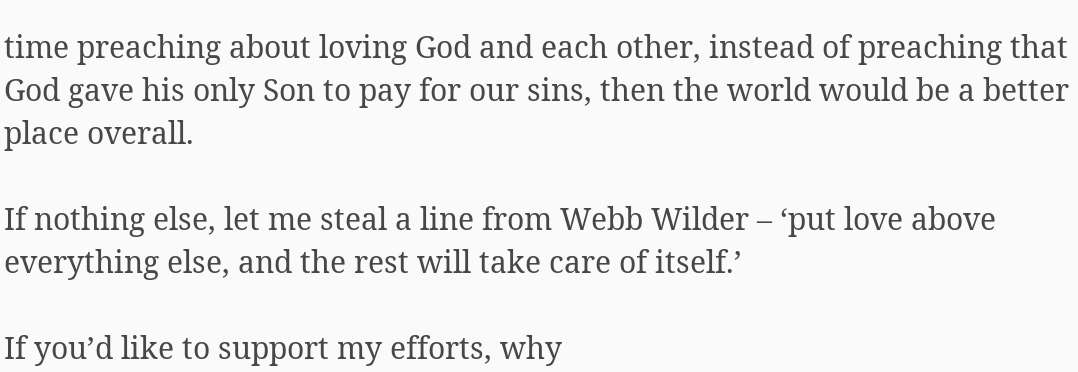time preaching about loving God and each other, instead of preaching that God gave his only Son to pay for our sins, then the world would be a better place overall.

If nothing else, let me steal a line from Webb Wilder – ‘put love above everything else, and the rest will take care of itself.’

If you’d like to support my efforts, why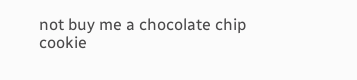not buy me a chocolate chip cookie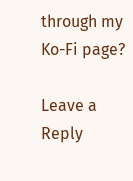through my Ko-Fi page?

Leave a Reply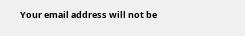Your email address will not be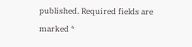published. Required fields are marked *